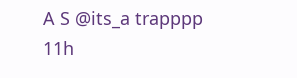A S @its_a trapppp 11h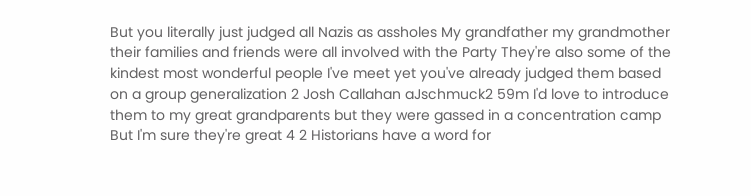But you literally just judged all Nazis as assholes My grandfather my grandmother their families and friends were all involved with the Party They're also some of the kindest most wonderful people I've meet yet you've already judged them based on a group generalization 2 Josh Callahan aJschmuck2 59m I'd love to introduce them to my great grandparents but they were gassed in a concentration camp But I'm sure they're great 4 2 Historians have a word for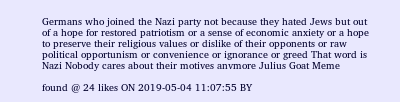Germans who joined the Nazi party not because they hated Jews but out of a hope for restored patriotism or a sense of economic anxiety or a hope to preserve their religious values or dislike of their opponents or raw political opportunism or convenience or ignorance or greed That word is Nazi Nobody cares about their motives anvmore Julius Goat Meme

found @ 24 likes ON 2019-05-04 11:07:55 BY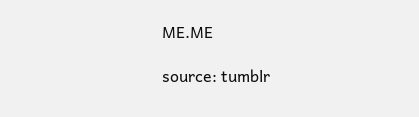ME.ME

source: tumblr